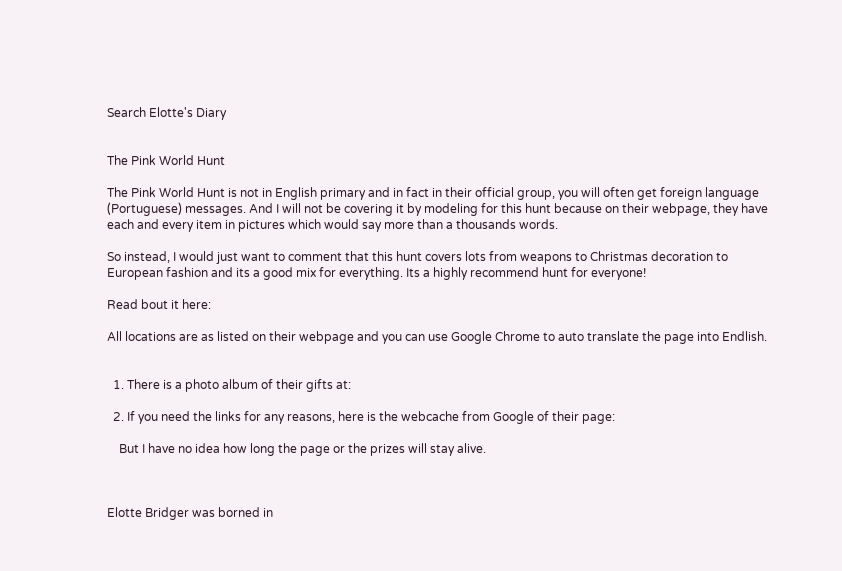Search Elotte's Diary


The Pink World Hunt

The Pink World Hunt is not in English primary and in fact in their official group, you will often get foreign language (Portuguese) messages. And I will not be covering it by modeling for this hunt because on their webpage, they have each and every item in pictures which would say more than a thousands words.

So instead, I would just want to comment that this hunt covers lots from weapons to Christmas decoration to European fashion and its a good mix for everything. Its a highly recommend hunt for everyone!

Read bout it here:

All locations are as listed on their webpage and you can use Google Chrome to auto translate the page into Endlish.


  1. There is a photo album of their gifts at:

  2. If you need the links for any reasons, here is the webcache from Google of their page:

    But I have no idea how long the page or the prizes will stay alive.



Elotte Bridger was borned in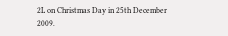2L on Christmas Day in 25th December 2009.